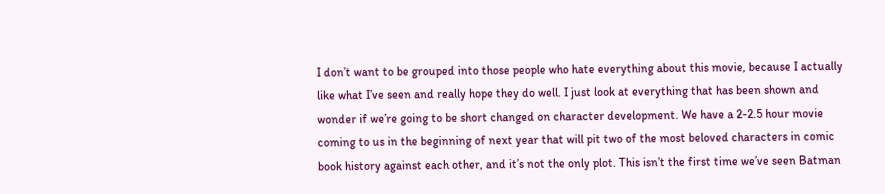I don’t want to be grouped into those people who hate everything about this movie, because I actually like what I’ve seen and really hope they do well. I just look at everything that has been shown and wonder if we’re going to be short changed on character development. We have a 2-2.5 hour movie coming to us in the beginning of next year that will pit two of the most beloved characters in comic book history against each other, and it’s not the only plot. This isn’t the first time we’ve seen Batman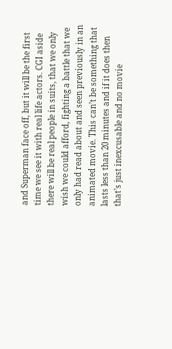and Superman face off, but it will be the first time we see it with real life actors. CGI aside there will be real people in suits, that we only wish we could afford, fighting a battle that we only had read about and seen previously in an animated movie. This can’t be something that lasts less than 20 minutes and if it does then that’s just inexcusable and no movie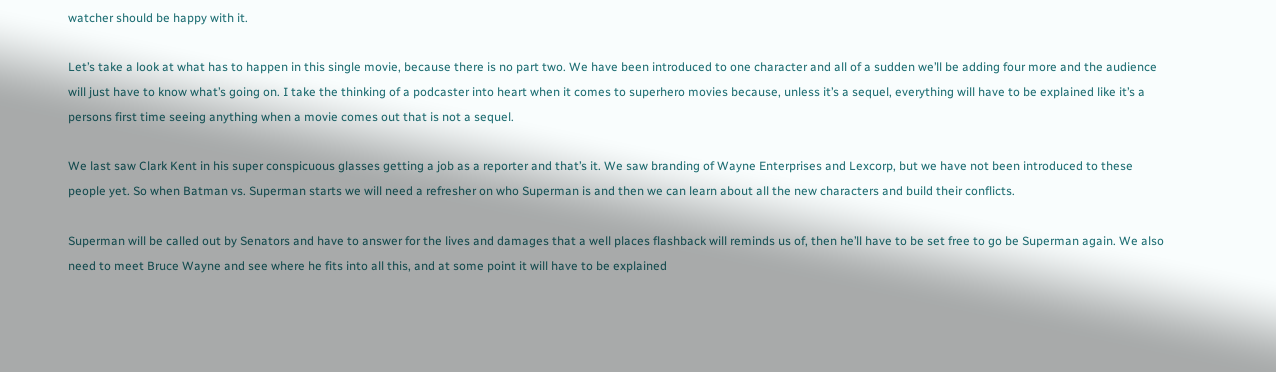watcher should be happy with it.

Let’s take a look at what has to happen in this single movie, because there is no part two. We have been introduced to one character and all of a sudden we’ll be adding four more and the audience will just have to know what’s going on. I take the thinking of a podcaster into heart when it comes to superhero movies because, unless it’s a sequel, everything will have to be explained like it’s a persons first time seeing anything when a movie comes out that is not a sequel.

We last saw Clark Kent in his super conspicuous glasses getting a job as a reporter and that’s it. We saw branding of Wayne Enterprises and Lexcorp, but we have not been introduced to these people yet. So when Batman vs. Superman starts we will need a refresher on who Superman is and then we can learn about all the new characters and build their conflicts.

Superman will be called out by Senators and have to answer for the lives and damages that a well places flashback will reminds us of, then he’ll have to be set free to go be Superman again. We also need to meet Bruce Wayne and see where he fits into all this, and at some point it will have to be explained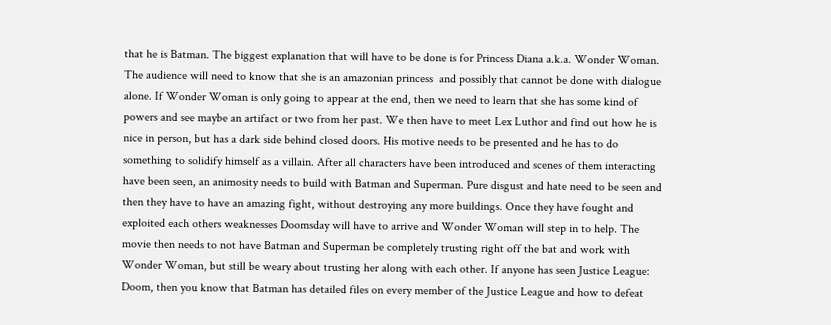that he is Batman. The biggest explanation that will have to be done is for Princess Diana a.k.a. Wonder Woman. The audience will need to know that she is an amazonian princess  and possibly that cannot be done with dialogue alone. If Wonder Woman is only going to appear at the end, then we need to learn that she has some kind of powers and see maybe an artifact or two from her past. We then have to meet Lex Luthor and find out how he is nice in person, but has a dark side behind closed doors. His motive needs to be presented and he has to do something to solidify himself as a villain. After all characters have been introduced and scenes of them interacting have been seen, an animosity needs to build with Batman and Superman. Pure disgust and hate need to be seen and then they have to have an amazing fight, without destroying any more buildings. Once they have fought and exploited each others weaknesses Doomsday will have to arrive and Wonder Woman will step in to help. The movie then needs to not have Batman and Superman be completely trusting right off the bat and work with Wonder Woman, but still be weary about trusting her along with each other. If anyone has seen Justice League: Doom, then you know that Batman has detailed files on every member of the Justice League and how to defeat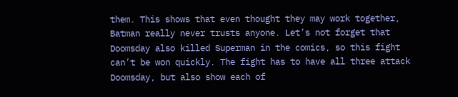them. This shows that even thought they may work together, Batman really never trusts anyone. Let’s not forget that Doomsday also killed Superman in the comics, so this fight can’t be won quickly. The fight has to have all three attack Doomsday, but also show each of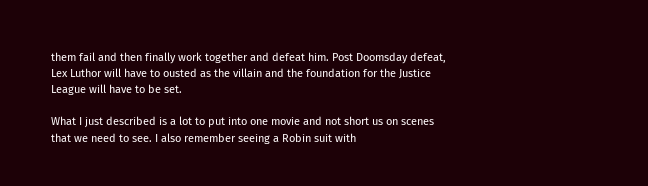them fail and then finally work together and defeat him. Post Doomsday defeat, Lex Luthor will have to ousted as the villain and the foundation for the Justice League will have to be set.

What I just described is a lot to put into one movie and not short us on scenes that we need to see. I also remember seeing a Robin suit with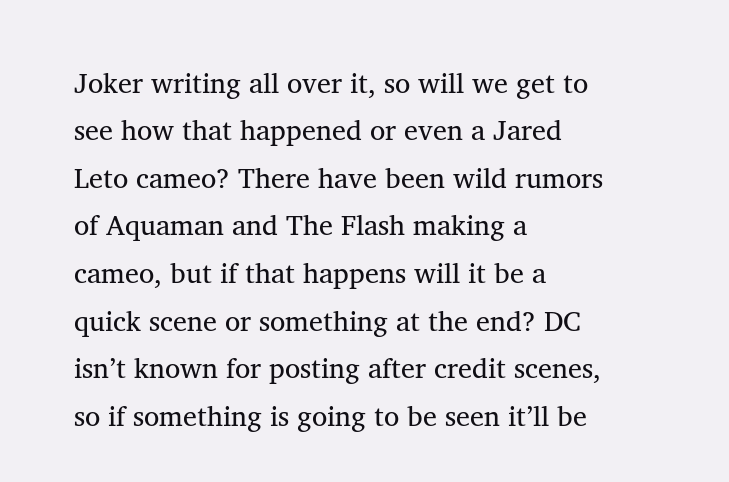Joker writing all over it, so will we get to see how that happened or even a Jared Leto cameo? There have been wild rumors of Aquaman and The Flash making a cameo, but if that happens will it be a quick scene or something at the end? DC isn’t known for posting after credit scenes, so if something is going to be seen it’ll be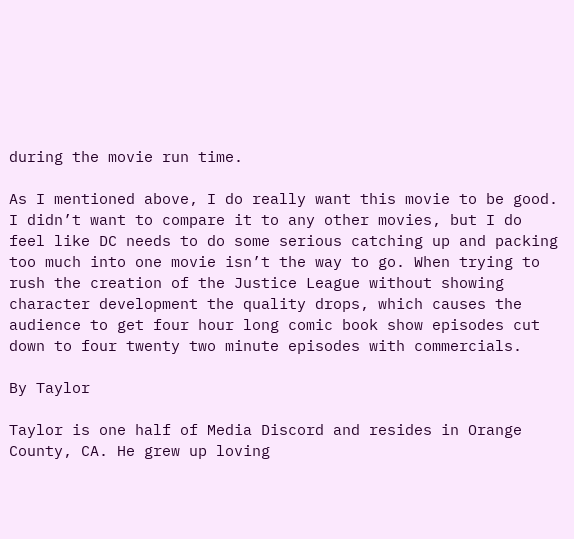during the movie run time.

As I mentioned above, I do really want this movie to be good. I didn’t want to compare it to any other movies, but I do feel like DC needs to do some serious catching up and packing too much into one movie isn’t the way to go. When trying to rush the creation of the Justice League without showing character development the quality drops, which causes the audience to get four hour long comic book show episodes cut down to four twenty two minute episodes with commercials.

By Taylor

Taylor is one half of Media Discord and resides in Orange County, CA. He grew up loving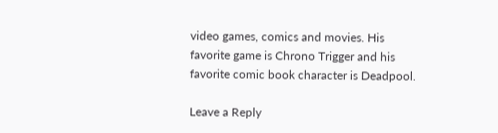video games, comics and movies. His favorite game is Chrono Trigger and his favorite comic book character is Deadpool.

Leave a Reply